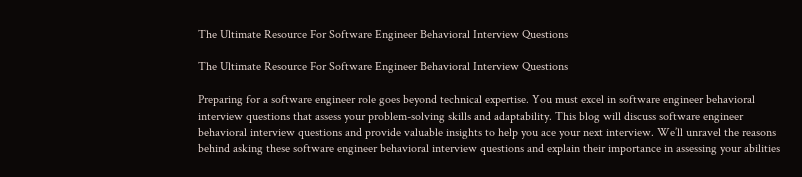The Ultimate Resource For Software Engineer Behavioral Interview Questions

The Ultimate Resource For Software Engineer Behavioral Interview Questions

Preparing for a software engineer role goes beyond technical expertise. You must excel in software engineer behavioral interview questions that assess your problem-solving skills and adaptability. This blog will discuss software engineer behavioral interview questions and provide valuable insights to help you ace your next interview. We’ll unravel the reasons behind asking these software engineer behavioral interview questions and explain their importance in assessing your abilities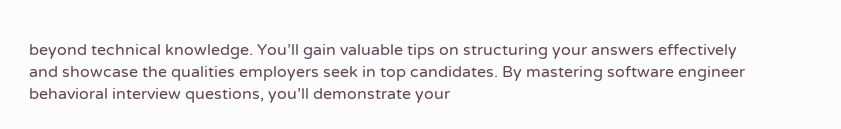beyond technical knowledge. You’ll gain valuable tips on structuring your answers effectively and showcase the qualities employers seek in top candidates. By mastering software engineer behavioral interview questions, you’ll demonstrate your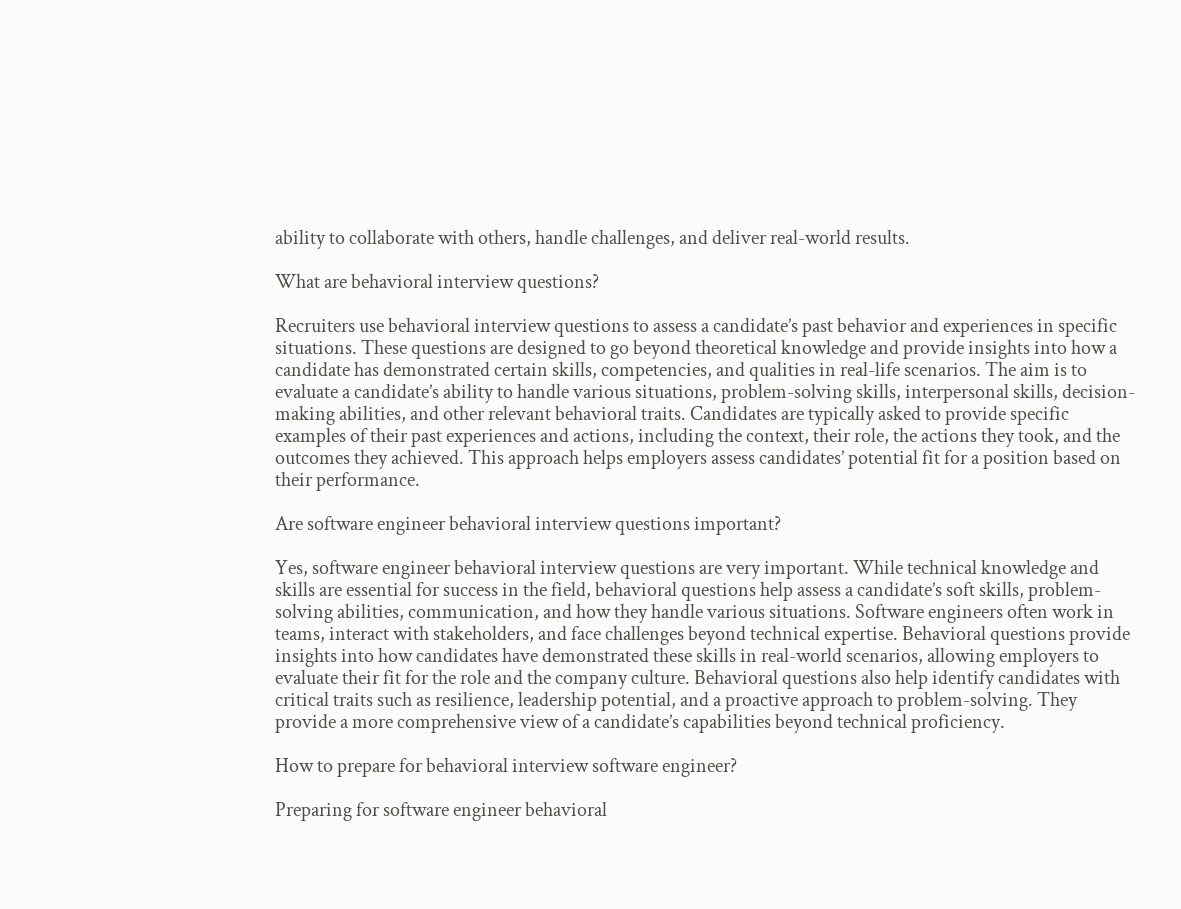ability to collaborate with others, handle challenges, and deliver real-world results.

What are behavioral interview questions?

Recruiters use behavioral interview questions to assess a candidate’s past behavior and experiences in specific situations. These questions are designed to go beyond theoretical knowledge and provide insights into how a candidate has demonstrated certain skills, competencies, and qualities in real-life scenarios. The aim is to evaluate a candidate’s ability to handle various situations, problem-solving skills, interpersonal skills, decision-making abilities, and other relevant behavioral traits. Candidates are typically asked to provide specific examples of their past experiences and actions, including the context, their role, the actions they took, and the outcomes they achieved. This approach helps employers assess candidates’ potential fit for a position based on their performance.

Are software engineer behavioral interview questions important?

Yes, software engineer behavioral interview questions are very important. While technical knowledge and skills are essential for success in the field, behavioral questions help assess a candidate’s soft skills, problem-solving abilities, communication, and how they handle various situations. Software engineers often work in teams, interact with stakeholders, and face challenges beyond technical expertise. Behavioral questions provide insights into how candidates have demonstrated these skills in real-world scenarios, allowing employers to evaluate their fit for the role and the company culture. Behavioral questions also help identify candidates with critical traits such as resilience, leadership potential, and a proactive approach to problem-solving. They provide a more comprehensive view of a candidate’s capabilities beyond technical proficiency.

How to prepare for behavioral interview software engineer?

Preparing for software engineer behavioral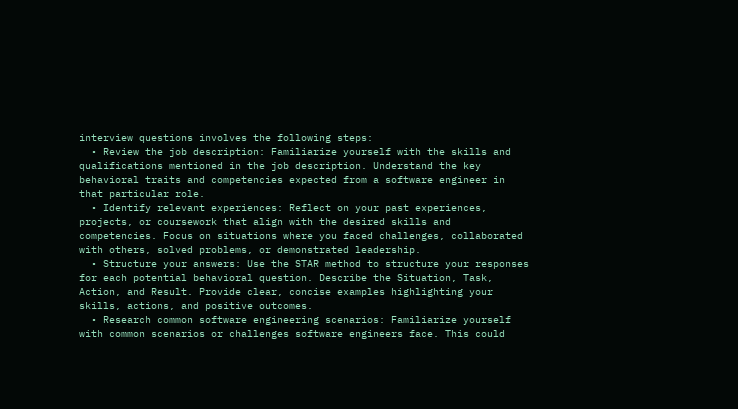interview questions involves the following steps:
  • Review the job description: Familiarize yourself with the skills and qualifications mentioned in the job description. Understand the key behavioral traits and competencies expected from a software engineer in that particular role.
  • Identify relevant experiences: Reflect on your past experiences, projects, or coursework that align with the desired skills and competencies. Focus on situations where you faced challenges, collaborated with others, solved problems, or demonstrated leadership.
  • Structure your answers: Use the STAR method to structure your responses for each potential behavioral question. Describe the Situation, Task, Action, and Result. Provide clear, concise examples highlighting your skills, actions, and positive outcomes.
  • Research common software engineering scenarios: Familiarize yourself with common scenarios or challenges software engineers face. This could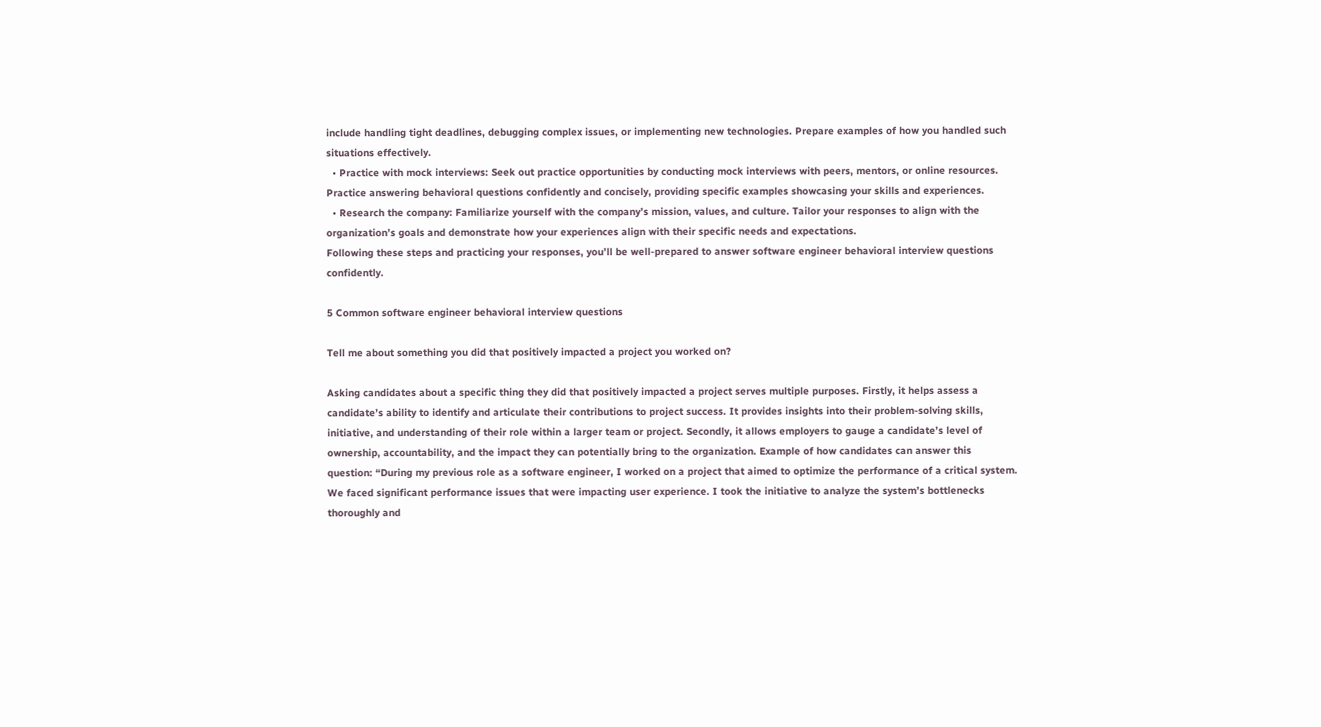include handling tight deadlines, debugging complex issues, or implementing new technologies. Prepare examples of how you handled such situations effectively.
  • Practice with mock interviews: Seek out practice opportunities by conducting mock interviews with peers, mentors, or online resources. Practice answering behavioral questions confidently and concisely, providing specific examples showcasing your skills and experiences.
  • Research the company: Familiarize yourself with the company’s mission, values, and culture. Tailor your responses to align with the organization’s goals and demonstrate how your experiences align with their specific needs and expectations.
Following these steps and practicing your responses, you’ll be well-prepared to answer software engineer behavioral interview questions confidently.

5 Common software engineer behavioral interview questions

Tell me about something you did that positively impacted a project you worked on?

Asking candidates about a specific thing they did that positively impacted a project serves multiple purposes. Firstly, it helps assess a candidate’s ability to identify and articulate their contributions to project success. It provides insights into their problem-solving skills, initiative, and understanding of their role within a larger team or project. Secondly, it allows employers to gauge a candidate’s level of ownership, accountability, and the impact they can potentially bring to the organization. Example of how candidates can answer this question: “During my previous role as a software engineer, I worked on a project that aimed to optimize the performance of a critical system. We faced significant performance issues that were impacting user experience. I took the initiative to analyze the system’s bottlenecks thoroughly and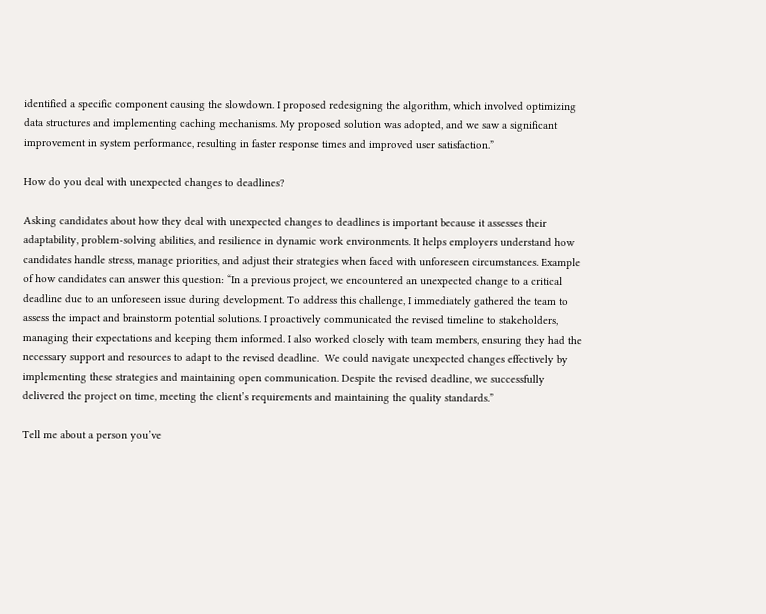identified a specific component causing the slowdown. I proposed redesigning the algorithm, which involved optimizing data structures and implementing caching mechanisms. My proposed solution was adopted, and we saw a significant improvement in system performance, resulting in faster response times and improved user satisfaction.”

How do you deal with unexpected changes to deadlines?

Asking candidates about how they deal with unexpected changes to deadlines is important because it assesses their adaptability, problem-solving abilities, and resilience in dynamic work environments. It helps employers understand how candidates handle stress, manage priorities, and adjust their strategies when faced with unforeseen circumstances. Example of how candidates can answer this question: “In a previous project, we encountered an unexpected change to a critical deadline due to an unforeseen issue during development. To address this challenge, I immediately gathered the team to assess the impact and brainstorm potential solutions. I proactively communicated the revised timeline to stakeholders, managing their expectations and keeping them informed. I also worked closely with team members, ensuring they had the necessary support and resources to adapt to the revised deadline.  We could navigate unexpected changes effectively by implementing these strategies and maintaining open communication. Despite the revised deadline, we successfully delivered the project on time, meeting the client’s requirements and maintaining the quality standards.”

Tell me about a person you’ve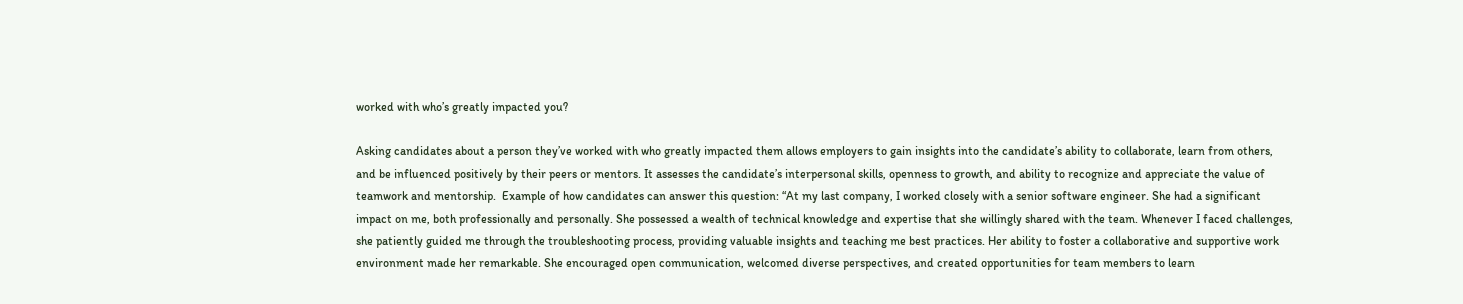worked with who’s greatly impacted you?

Asking candidates about a person they’ve worked with who greatly impacted them allows employers to gain insights into the candidate’s ability to collaborate, learn from others, and be influenced positively by their peers or mentors. It assesses the candidate’s interpersonal skills, openness to growth, and ability to recognize and appreciate the value of teamwork and mentorship.  Example of how candidates can answer this question: “At my last company, I worked closely with a senior software engineer. She had a significant impact on me, both professionally and personally. She possessed a wealth of technical knowledge and expertise that she willingly shared with the team. Whenever I faced challenges, she patiently guided me through the troubleshooting process, providing valuable insights and teaching me best practices. Her ability to foster a collaborative and supportive work environment made her remarkable. She encouraged open communication, welcomed diverse perspectives, and created opportunities for team members to learn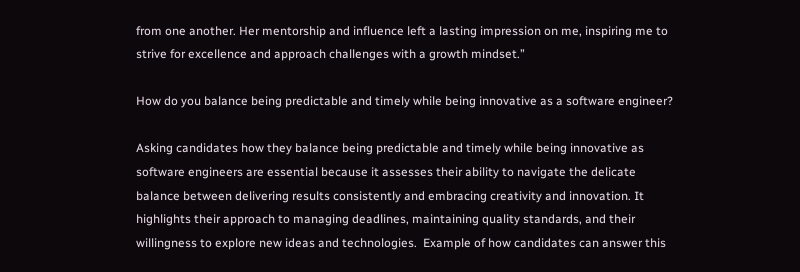from one another. Her mentorship and influence left a lasting impression on me, inspiring me to strive for excellence and approach challenges with a growth mindset.”

How do you balance being predictable and timely while being innovative as a software engineer?

Asking candidates how they balance being predictable and timely while being innovative as software engineers are essential because it assesses their ability to navigate the delicate balance between delivering results consistently and embracing creativity and innovation. It highlights their approach to managing deadlines, maintaining quality standards, and their willingness to explore new ideas and technologies.  Example of how candidates can answer this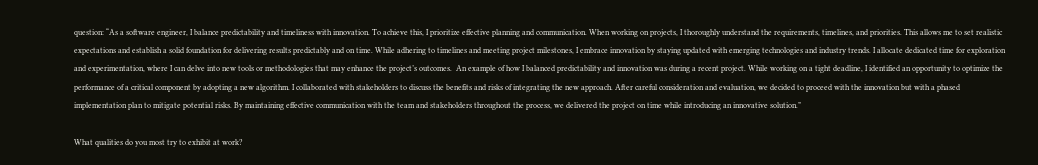question: “As a software engineer, I balance predictability and timeliness with innovation. To achieve this, I prioritize effective planning and communication. When working on projects, I thoroughly understand the requirements, timelines, and priorities. This allows me to set realistic expectations and establish a solid foundation for delivering results predictably and on time. While adhering to timelines and meeting project milestones, I embrace innovation by staying updated with emerging technologies and industry trends. I allocate dedicated time for exploration and experimentation, where I can delve into new tools or methodologies that may enhance the project’s outcomes.  An example of how I balanced predictability and innovation was during a recent project. While working on a tight deadline, I identified an opportunity to optimize the performance of a critical component by adopting a new algorithm. I collaborated with stakeholders to discuss the benefits and risks of integrating the new approach. After careful consideration and evaluation, we decided to proceed with the innovation but with a phased implementation plan to mitigate potential risks. By maintaining effective communication with the team and stakeholders throughout the process, we delivered the project on time while introducing an innovative solution.”

What qualities do you most try to exhibit at work?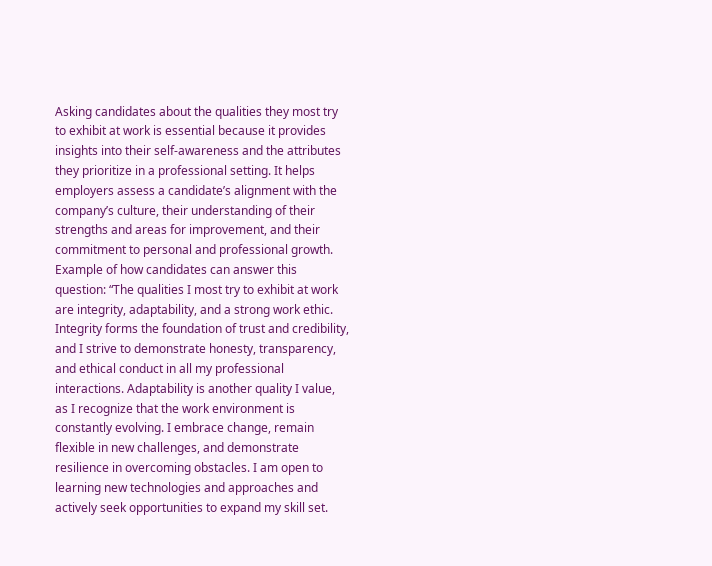Asking candidates about the qualities they most try to exhibit at work is essential because it provides insights into their self-awareness and the attributes they prioritize in a professional setting. It helps employers assess a candidate’s alignment with the company’s culture, their understanding of their strengths and areas for improvement, and their commitment to personal and professional growth.  Example of how candidates can answer this question: “The qualities I most try to exhibit at work are integrity, adaptability, and a strong work ethic. Integrity forms the foundation of trust and credibility, and I strive to demonstrate honesty, transparency, and ethical conduct in all my professional interactions. Adaptability is another quality I value, as I recognize that the work environment is constantly evolving. I embrace change, remain flexible in new challenges, and demonstrate resilience in overcoming obstacles. I am open to learning new technologies and approaches and actively seek opportunities to expand my skill set.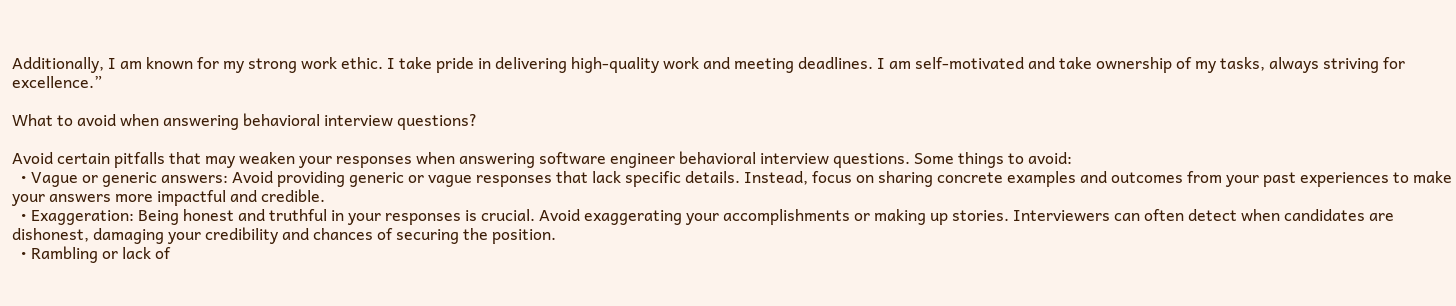Additionally, I am known for my strong work ethic. I take pride in delivering high-quality work and meeting deadlines. I am self-motivated and take ownership of my tasks, always striving for excellence.”

What to avoid when answering behavioral interview questions?

Avoid certain pitfalls that may weaken your responses when answering software engineer behavioral interview questions. Some things to avoid:
  • Vague or generic answers: Avoid providing generic or vague responses that lack specific details. Instead, focus on sharing concrete examples and outcomes from your past experiences to make your answers more impactful and credible.
  • Exaggeration: Being honest and truthful in your responses is crucial. Avoid exaggerating your accomplishments or making up stories. Interviewers can often detect when candidates are dishonest, damaging your credibility and chances of securing the position.
  • Rambling or lack of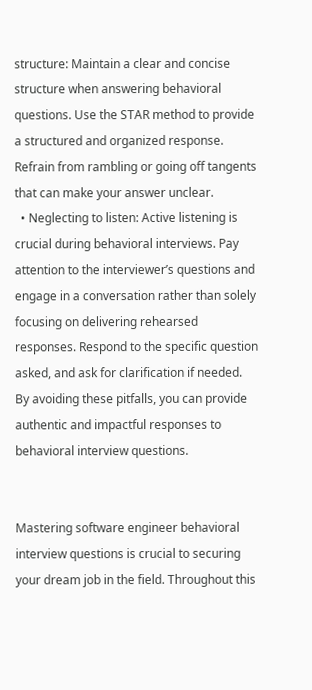structure: Maintain a clear and concise structure when answering behavioral questions. Use the STAR method to provide a structured and organized response. Refrain from rambling or going off tangents that can make your answer unclear.
  • Neglecting to listen: Active listening is crucial during behavioral interviews. Pay attention to the interviewer’s questions and engage in a conversation rather than solely focusing on delivering rehearsed responses. Respond to the specific question asked, and ask for clarification if needed.
By avoiding these pitfalls, you can provide authentic and impactful responses to behavioral interview questions.


Mastering software engineer behavioral interview questions is crucial to securing your dream job in the field. Throughout this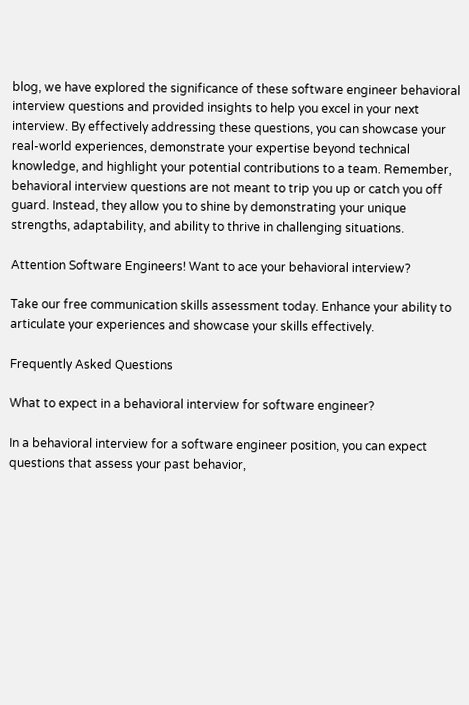blog, we have explored the significance of these software engineer behavioral interview questions and provided insights to help you excel in your next interview. By effectively addressing these questions, you can showcase your real-world experiences, demonstrate your expertise beyond technical knowledge, and highlight your potential contributions to a team. Remember, behavioral interview questions are not meant to trip you up or catch you off guard. Instead, they allow you to shine by demonstrating your unique strengths, adaptability, and ability to thrive in challenging situations.

Attention Software Engineers! Want to ace your behavioral interview?

Take our free communication skills assessment today. Enhance your ability to articulate your experiences and showcase your skills effectively.

Frequently Asked Questions

What to expect in a behavioral interview for software engineer?

In a behavioral interview for a software engineer position, you can expect questions that assess your past behavior,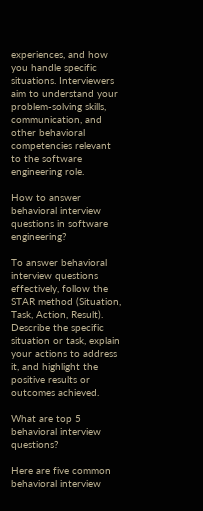experiences, and how you handle specific situations. Interviewers aim to understand your problem-solving skills, communication, and other behavioral competencies relevant to the software engineering role.

How to answer behavioral interview questions in software engineering?

To answer behavioral interview questions effectively, follow the STAR method (Situation, Task, Action, Result). Describe the specific situation or task, explain your actions to address it, and highlight the positive results or outcomes achieved.

What are top 5 behavioral interview questions?

Here are five common behavioral interview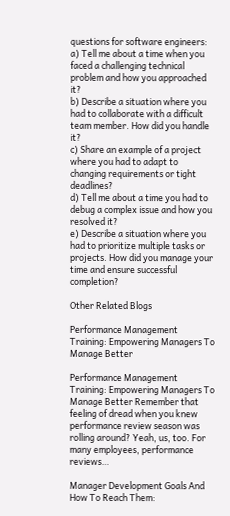questions for software engineers:
a) Tell me about a time when you faced a challenging technical problem and how you approached it?
b) Describe a situation where you had to collaborate with a difficult team member. How did you handle it?
c) Share an example of a project where you had to adapt to changing requirements or tight deadlines?
d) Tell me about a time you had to debug a complex issue and how you resolved it?
e) Describe a situation where you had to prioritize multiple tasks or projects. How did you manage your time and ensure successful completion?

Other Related Blogs

Performance Management Training: Empowering Managers To Manage Better

Performance Management Training: Empowering Managers To Manage Better Remember that feeling of dread when you knew performance review season was rolling around? Yeah, us, too. For many employees, performance reviews…

Manager Development Goals And How To Reach Them: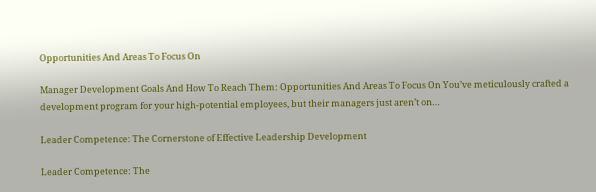Opportunities And Areas To Focus On

Manager Development Goals And How To Reach Them: Opportunities And Areas To Focus On You’ve meticulously crafted a development program for your high-potential employees, but their managers just aren’t on…

Leader Competence: The Cornerstone of Effective Leadership Development

Leader Competence: The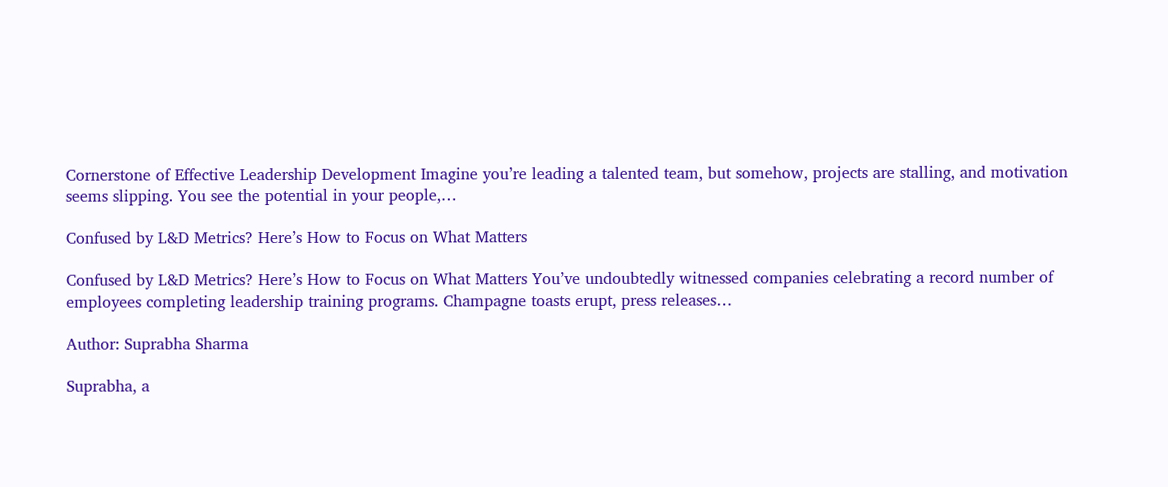Cornerstone of Effective Leadership Development Imagine you’re leading a talented team, but somehow, projects are stalling, and motivation seems slipping. You see the potential in your people,…

Confused by L&D Metrics? Here’s How to Focus on What Matters

Confused by L&D Metrics? Here’s How to Focus on What Matters You’ve undoubtedly witnessed companies celebrating a record number of employees completing leadership training programs. Champagne toasts erupt, press releases…

Author: Suprabha Sharma

Suprabha, a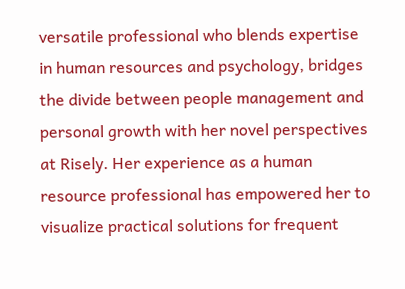versatile professional who blends expertise in human resources and psychology, bridges the divide between people management and personal growth with her novel perspectives at Risely. Her experience as a human resource professional has empowered her to visualize practical solutions for frequent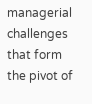managerial challenges that form the pivot of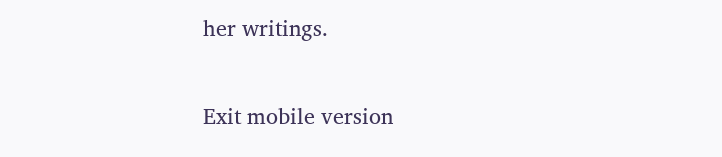her writings.

Exit mobile version